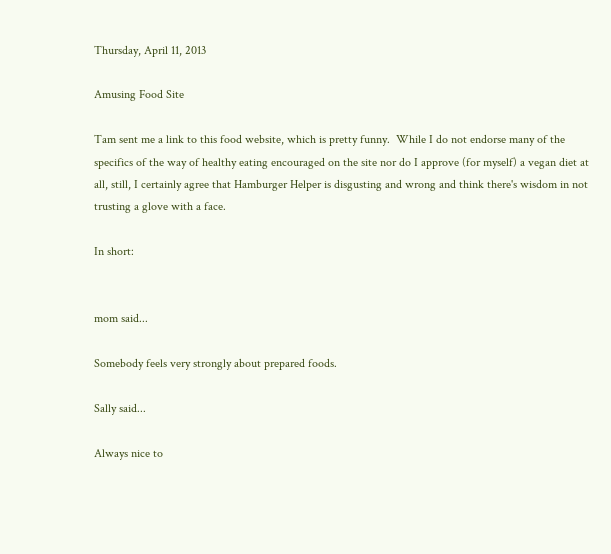Thursday, April 11, 2013

Amusing Food Site

Tam sent me a link to this food website, which is pretty funny.  While I do not endorse many of the specifics of the way of healthy eating encouraged on the site nor do I approve (for myself) a vegan diet at all, still, I certainly agree that Hamburger Helper is disgusting and wrong and think there's wisdom in not trusting a glove with a face.

In short:


mom said...

Somebody feels very strongly about prepared foods.

Sally said...

Always nice to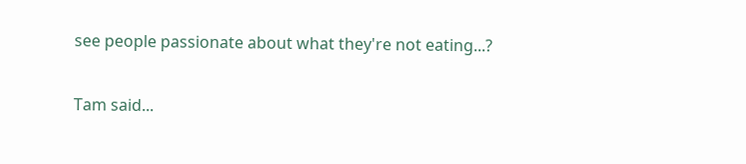see people passionate about what they're not eating...?

Tam said...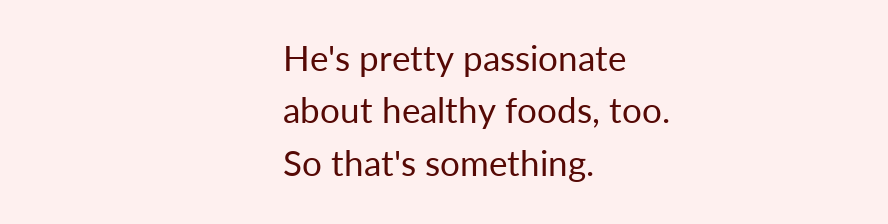He's pretty passionate about healthy foods, too. So that's something.